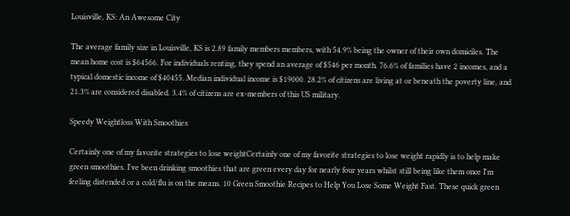Louisville, KS: An Awesome City

The average family size in Louisville, KS is 2.89 family members members, with 54.9% being the owner of their own domiciles. The mean home cost is $64566. For individuals renting, they spend an average of $546 per month. 76.6% of families have 2 incomes, and a typical domestic income of $40455. Median individual income is $19000. 28.2% of citizens are living at or beneath the poverty line, and 21.3% are considered disabled. 3.4% of citizens are ex-members of this US military.

Speedy Weightloss With Smoothies

Certainly one of my favorite strategies to lose weightCertainly one of my favorite strategies to lose weight rapidly is to help make green smoothies. I've been drinking smoothies that are green every day for nearly four years whilst still being like them once I'm feeling distended or a cold/flu is on the means. 10 Green Smoothie Recipes to Help You Lose Some Weight Fast. These quick green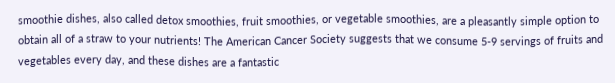smoothie dishes, also called detox smoothies, fruit smoothies, or vegetable smoothies, are a pleasantly simple option to obtain all of a straw to your nutrients! The American Cancer Society suggests that we consume 5-9 servings of fruits and vegetables every day, and these dishes are a fantastic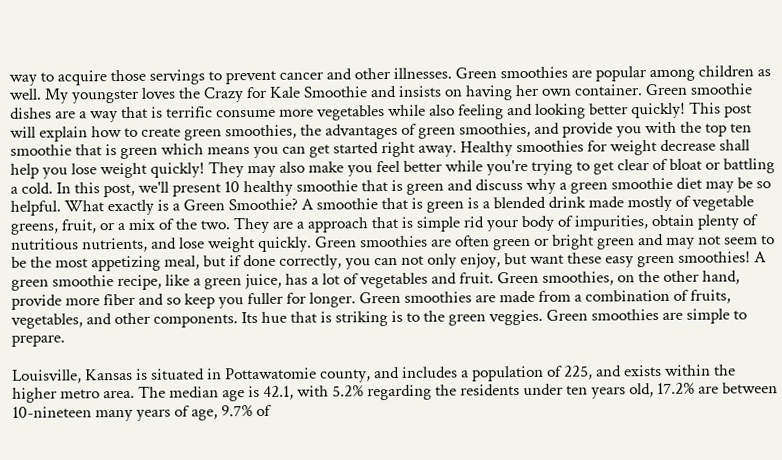way to acquire those servings to prevent cancer and other illnesses. Green smoothies are popular among children as well. My youngster loves the Crazy for Kale Smoothie and insists on having her own container. Green smoothie dishes are a way that is terrific consume more vegetables while also feeling and looking better quickly! This post will explain how to create green smoothies, the advantages of green smoothies, and provide you with the top ten smoothie that is green which means you can get started right away. Healthy smoothies for weight decrease shall help you lose weight quickly! They may also make you feel better while you're trying to get clear of bloat or battling a cold. In this post, we'll present 10 healthy smoothie that is green and discuss why a green smoothie diet may be so helpful. What exactly is a Green Smoothie? A smoothie that is green is a blended drink made mostly of vegetable greens, fruit, or a mix of the two. They are a approach that is simple rid your body of impurities, obtain plenty of nutritious nutrients, and lose weight quickly. Green smoothies are often green or bright green and may not seem to be the most appetizing meal, but if done correctly, you can not only enjoy, but want these easy green smoothies! A green smoothie recipe, like a green juice, has a lot of vegetables and fruit. Green smoothies, on the other hand, provide more fiber and so keep you fuller for longer. Green smoothies are made from a combination of fruits, vegetables, and other components. Its hue that is striking is to the green veggies. Green smoothies are simple to prepare.

Louisville, Kansas is situated in Pottawatomie county, and includes a population of 225, and exists within the higher metro area. The median age is 42.1, with 5.2% regarding the residents under ten years old, 17.2% are between 10-nineteen many years of age, 9.7% of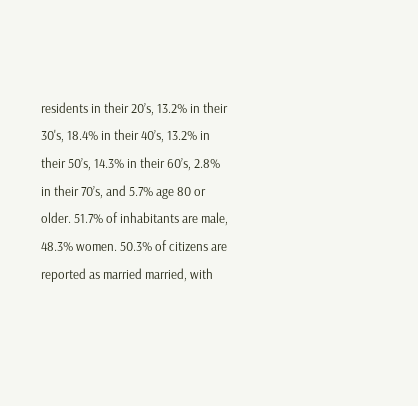residents in their 20’s, 13.2% in their 30's, 18.4% in their 40’s, 13.2% in their 50’s, 14.3% in their 60’s, 2.8% in their 70’s, and 5.7% age 80 or older. 51.7% of inhabitants are male, 48.3% women. 50.3% of citizens are reported as married married, with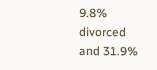9.8% divorced and 31.9%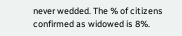never wedded. The % of citizens confirmed as widowed is 8%.